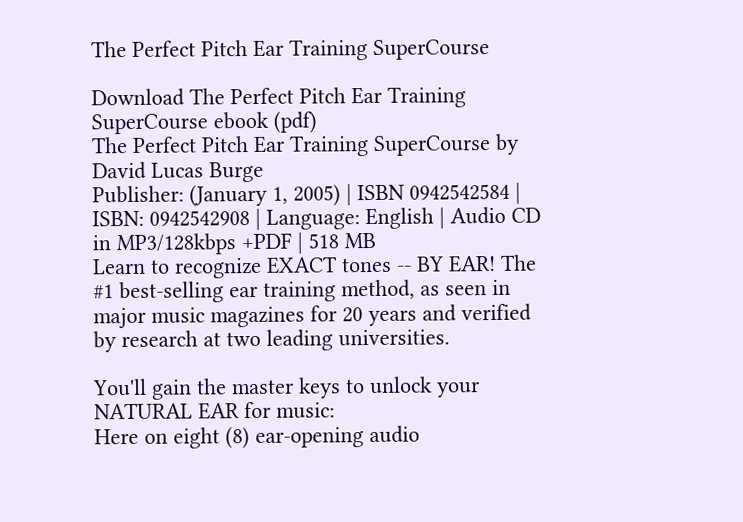The Perfect Pitch Ear Training SuperCourse

Download The Perfect Pitch Ear Training SuperCourse ebook (pdf)
The Perfect Pitch Ear Training SuperCourse by David Lucas Burge
Publisher: (January 1, 2005) | ISBN 0942542584 | ISBN: 0942542908 | Language: English | Audio CD in MP3/128kbps +PDF | 518 MB
Learn to recognize EXACT tones -- BY EAR! The #1 best-selling ear training method, as seen in major music magazines for 20 years and verified by research at two leading universities.

You'll gain the master keys to unlock your NATURAL EAR for music:
Here on eight (8) ear-opening audio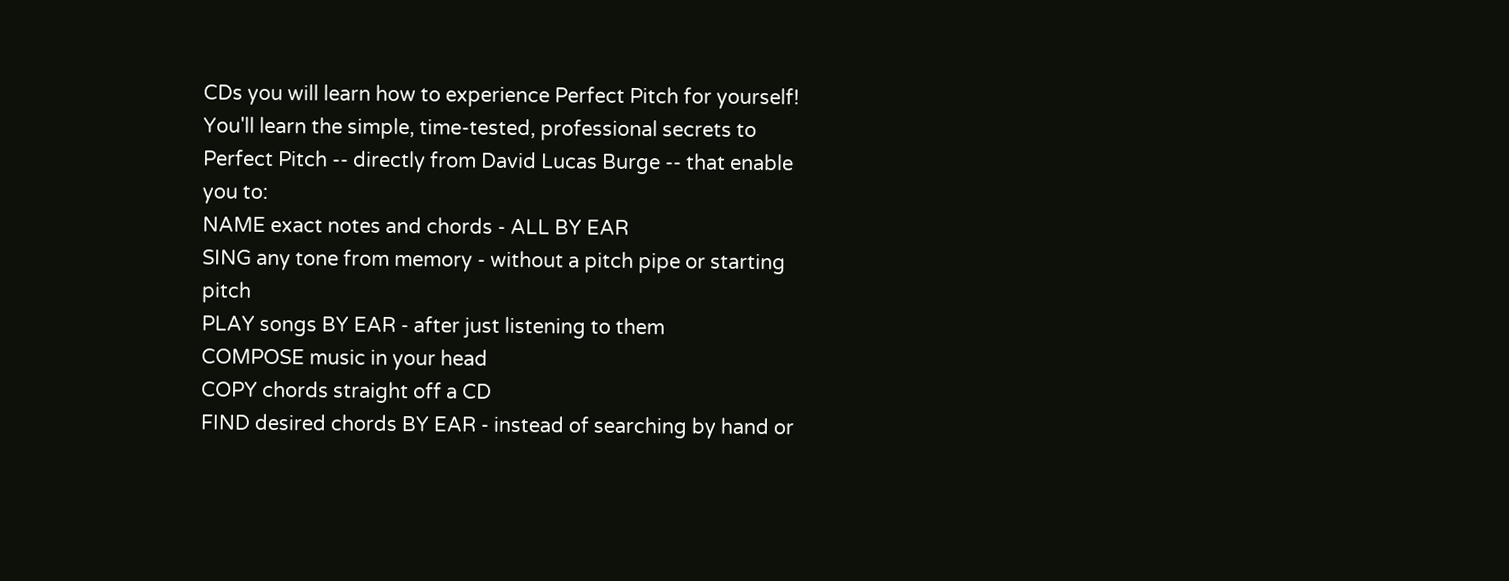CDs you will learn how to experience Perfect Pitch for yourself!
You'll learn the simple, time-tested, professional secrets to Perfect Pitch -- directly from David Lucas Burge -- that enable you to:
NAME exact notes and chords - ALL BY EAR
SING any tone from memory - without a pitch pipe or starting pitch
PLAY songs BY EAR - after just listening to them
COMPOSE music in your head
COPY chords straight off a CD
FIND desired chords BY EAR - instead of searching by hand or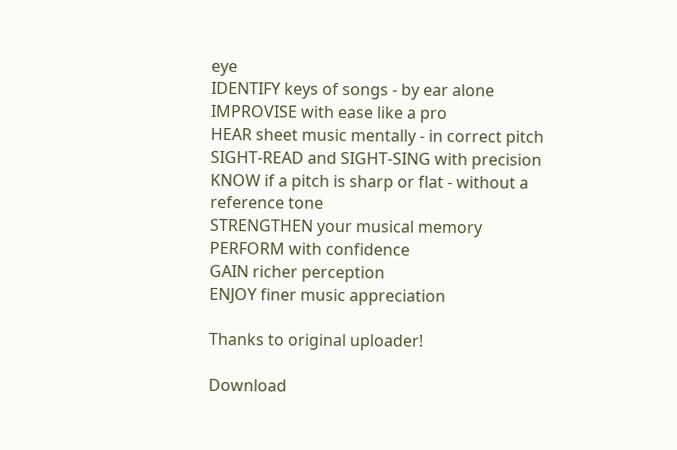eye
IDENTIFY keys of songs - by ear alone
IMPROVISE with ease like a pro
HEAR sheet music mentally - in correct pitch
SIGHT-READ and SIGHT-SING with precision
KNOW if a pitch is sharp or flat - without a reference tone
STRENGTHEN your musical memory
PERFORM with confidence
GAIN richer perception
ENJOY finer music appreciation

Thanks to original uploader!

Download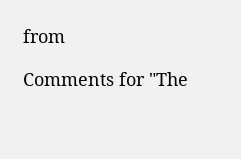from

Comments for "The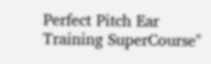Perfect Pitch Ear Training SuperCourse"